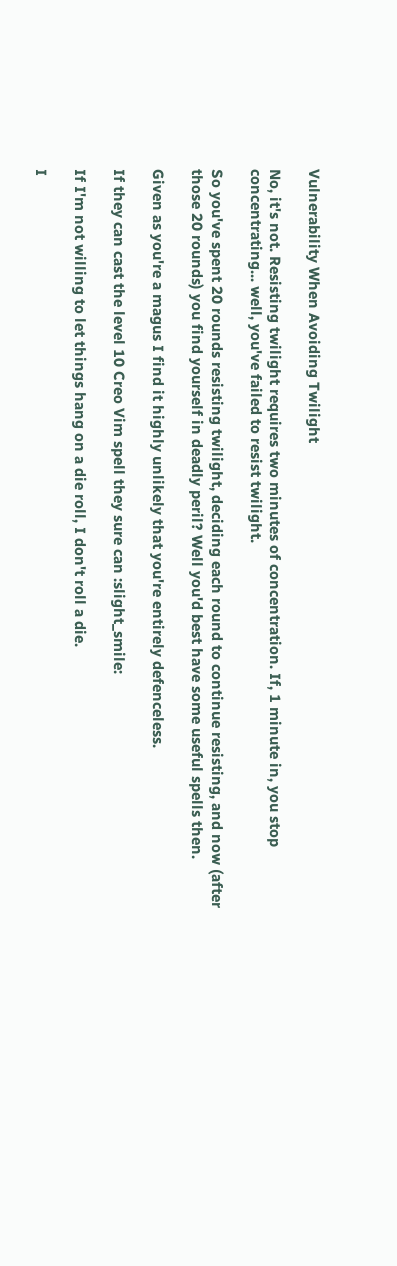Vulnerability When Avoiding Twilight

No, it's not. Resisting twilight requires two minutes of concentration. If, 1 minute in, you stop concentrating... well, you've failed to resist twilight.

So you've spent 20 rounds resisting twilight, deciding each round to continue resisting, and now (after those 20 rounds) you find yourself in deadly peril? Well you'd best have some useful spells then.

Given as you're a magus I find it highly unlikely that you're entirely defenceless.

If they can cast the level 10 Creo Vim spell they sure can :slight_smile:

If I'm not willing to let things hang on a die roll, I don't roll a die.

I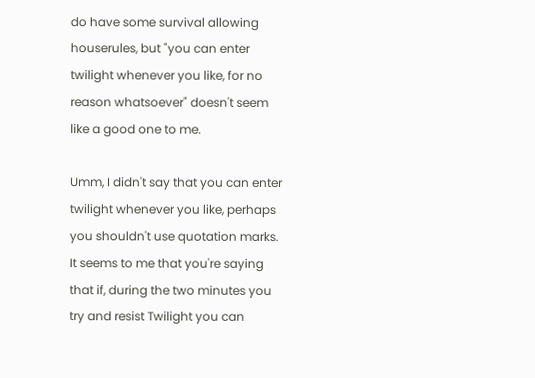do have some survival allowing houserules, but "you can enter twilight whenever you like, for no reason whatsoever" doesn't seem like a good one to me.

Umm, I didn't say that you can enter twilight whenever you like, perhaps you shouldn't use quotation marks.
It seems to me that you're saying that if, during the two minutes you try and resist Twilight you can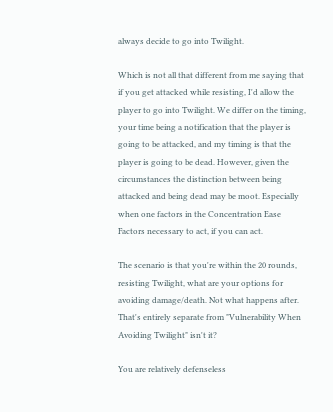always decide to go into Twilight.

Which is not all that different from me saying that if you get attacked while resisting, I'd allow the player to go into Twilight. We differ on the timing, your time being a notification that the player is going to be attacked, and my timing is that the player is going to be dead. However, given the circumstances the distinction between being attacked and being dead may be moot. Especially when one factors in the Concentration Ease Factors necessary to act, if you can act.

The scenario is that you're within the 20 rounds, resisting Twilight, what are your options for avoiding damage/death. Not what happens after. That's entirely separate from "Vulnerability When Avoiding Twilight" isn't it?

You are relatively defenseless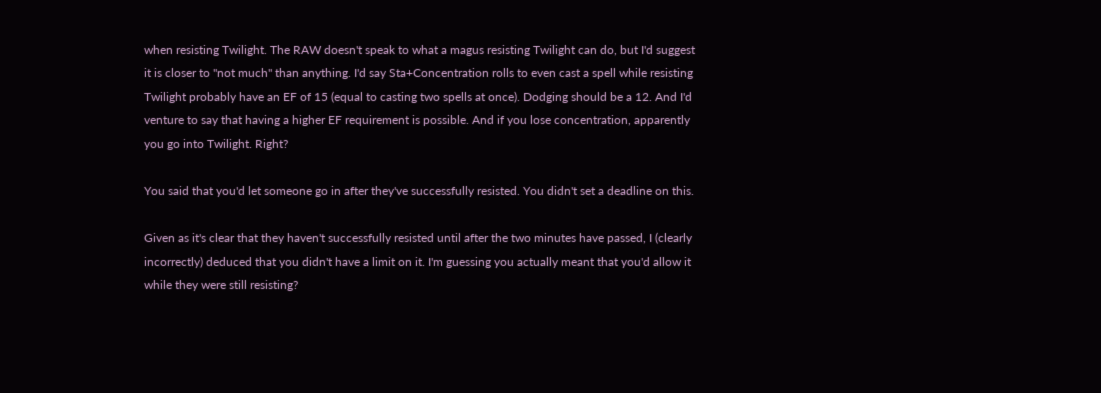when resisting Twilight. The RAW doesn't speak to what a magus resisting Twilight can do, but I'd suggest it is closer to "not much" than anything. I'd say Sta+Concentration rolls to even cast a spell while resisting Twilight probably have an EF of 15 (equal to casting two spells at once). Dodging should be a 12. And I'd venture to say that having a higher EF requirement is possible. And if you lose concentration, apparently you go into Twilight. Right?

You said that you'd let someone go in after they've successfully resisted. You didn't set a deadline on this.

Given as it's clear that they haven't successfully resisted until after the two minutes have passed, I (clearly incorrectly) deduced that you didn't have a limit on it. I'm guessing you actually meant that you'd allow it while they were still resisting?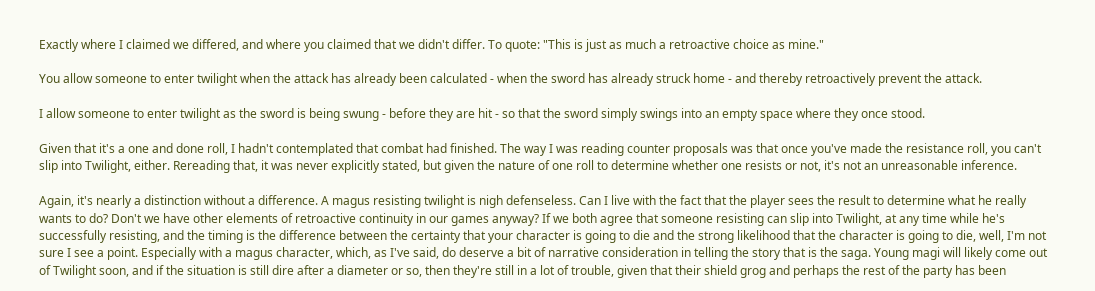Exactly where I claimed we differed, and where you claimed that we didn't differ. To quote: "This is just as much a retroactive choice as mine."

You allow someone to enter twilight when the attack has already been calculated - when the sword has already struck home - and thereby retroactively prevent the attack.

I allow someone to enter twilight as the sword is being swung - before they are hit - so that the sword simply swings into an empty space where they once stood.

Given that it's a one and done roll, I hadn't contemplated that combat had finished. The way I was reading counter proposals was that once you've made the resistance roll, you can't slip into Twilight, either. Rereading that, it was never explicitly stated, but given the nature of one roll to determine whether one resists or not, it's not an unreasonable inference.

Again, it's nearly a distinction without a difference. A magus resisting twilight is nigh defenseless. Can I live with the fact that the player sees the result to determine what he really wants to do? Don't we have other elements of retroactive continuity in our games anyway? If we both agree that someone resisting can slip into Twilight, at any time while he's successfully resisting, and the timing is the difference between the certainty that your character is going to die and the strong likelihood that the character is going to die, well, I'm not sure I see a point. Especially with a magus character, which, as I've said, do deserve a bit of narrative consideration in telling the story that is the saga. Young magi will likely come out of Twilight soon, and if the situation is still dire after a diameter or so, then they're still in a lot of trouble, given that their shield grog and perhaps the rest of the party has been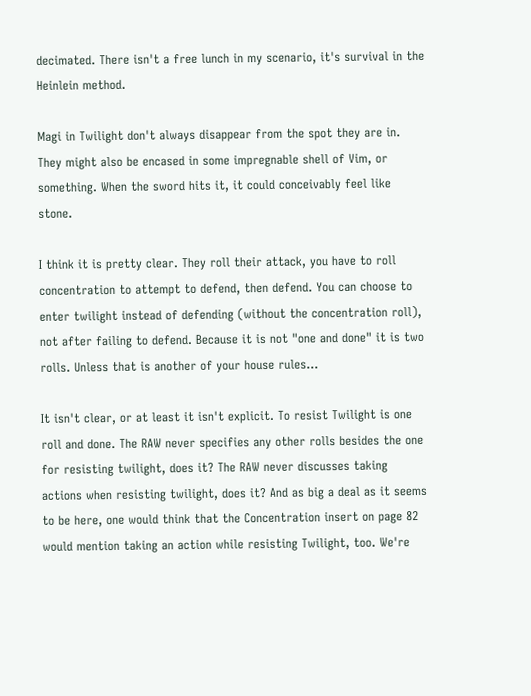decimated. There isn't a free lunch in my scenario, it's survival in the Heinlein method.

Magi in Twilight don't always disappear from the spot they are in. They might also be encased in some impregnable shell of Vim, or something. When the sword hits it, it could conceivably feel like stone.

I think it is pretty clear. They roll their attack, you have to roll concentration to attempt to defend, then defend. You can choose to enter twilight instead of defending (without the concentration roll), not after failing to defend. Because it is not "one and done" it is two rolls. Unless that is another of your house rules...

It isn't clear, or at least it isn't explicit. To resist Twilight is one roll and done. The RAW never specifies any other rolls besides the one for resisting twilight, does it? The RAW never discusses taking actions when resisting twilight, does it? And as big a deal as it seems to be here, one would think that the Concentration insert on page 82 would mention taking an action while resisting Twilight, too. We're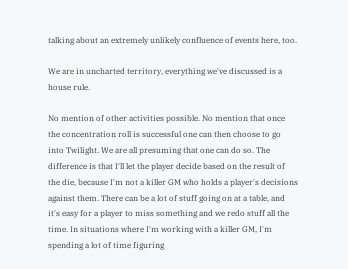talking about an extremely unlikely confluence of events here, too.

We are in uncharted territory, everything we've discussed is a house rule.

No mention of other activities possible. No mention that once the concentration roll is successful one can then choose to go into Twilight. We are all presuming that one can do so. The difference is that I'll let the player decide based on the result of the die, because I'm not a killer GM who holds a player's decisions against them. There can be a lot of stuff going on at a table, and it's easy for a player to miss something and we redo stuff all the time. In situations where I'm working with a killer GM, I'm spending a lot of time figuring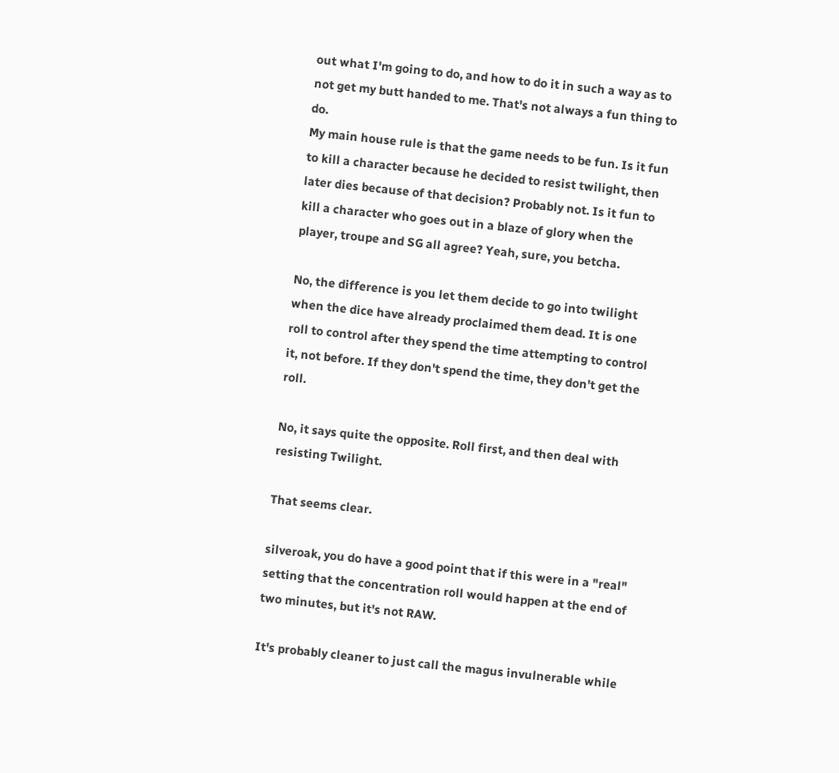out what I'm going to do, and how to do it in such a way as to not get my butt handed to me. That's not always a fun thing to do.
My main house rule is that the game needs to be fun. Is it fun to kill a character because he decided to resist twilight, then later dies because of that decision? Probably not. Is it fun to kill a character who goes out in a blaze of glory when the player, troupe and SG all agree? Yeah, sure, you betcha.

No, the difference is you let them decide to go into twilight when the dice have already proclaimed them dead. It is one roll to control after they spend the time attempting to control it, not before. If they don't spend the time, they don't get the roll.

No, it says quite the opposite. Roll first, and then deal with resisting Twilight.

That seems clear.

silveroak, you do have a good point that if this were in a "real" setting that the concentration roll would happen at the end of two minutes, but it's not RAW.

It's probably cleaner to just call the magus invulnerable while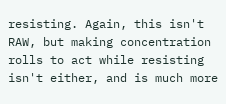resisting. Again, this isn't RAW, but making concentration rolls to act while resisting isn't either, and is much more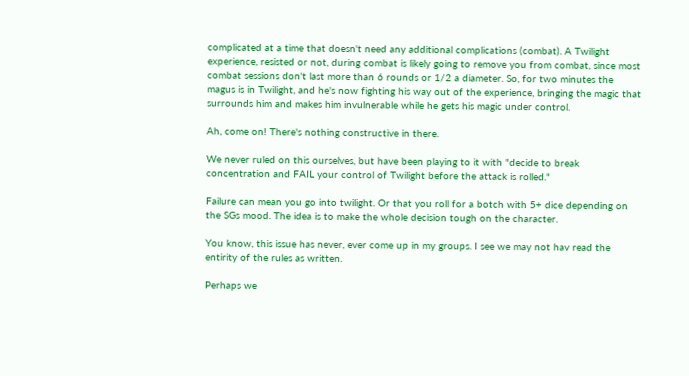complicated at a time that doesn't need any additional complications (combat). A Twilight experience, resisted or not, during combat is likely going to remove you from combat, since most combat sessions don't last more than 6 rounds or 1/2 a diameter. So, for two minutes the magus is in Twilight, and he's now fighting his way out of the experience, bringing the magic that surrounds him and makes him invulnerable while he gets his magic under control.

Ah, come on! There's nothing constructive in there.

We never ruled on this ourselves, but have been playing to it with "decide to break concentration and FAIL your control of Twilight before the attack is rolled."

Failure can mean you go into twilight. Or that you roll for a botch with 5+ dice depending on the SGs mood. The idea is to make the whole decision tough on the character.

You know, this issue has never, ever come up in my groups. I see we may not hav read the entirity of the rules as written.

Perhaps we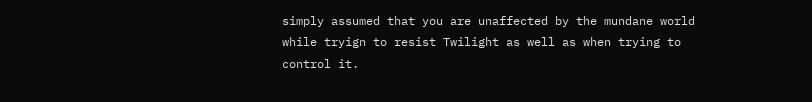simply assumed that you are unaffected by the mundane world while tryign to resist Twilight as well as when trying to control it.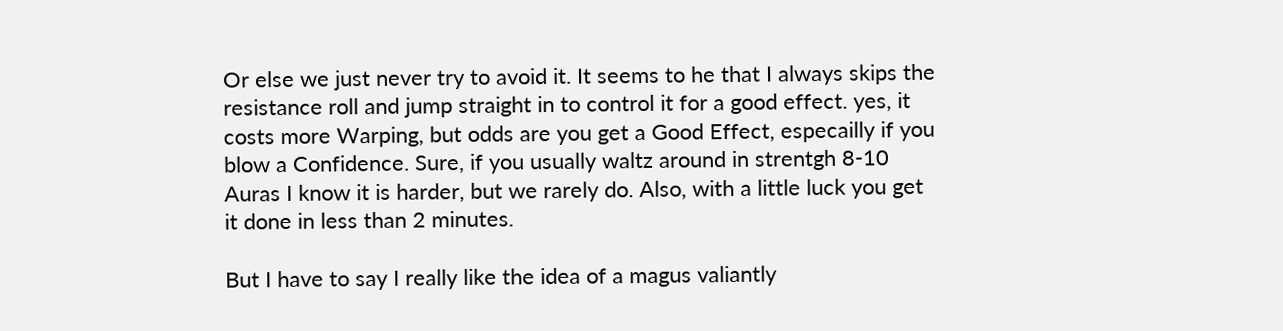Or else we just never try to avoid it. It seems to he that I always skips the resistance roll and jump straight in to control it for a good effect. yes, it costs more Warping, but odds are you get a Good Effect, especailly if you blow a Confidence. Sure, if you usually waltz around in strentgh 8-10 Auras I know it is harder, but we rarely do. Also, with a little luck you get it done in less than 2 minutes.

But I have to say I really like the idea of a magus valiantly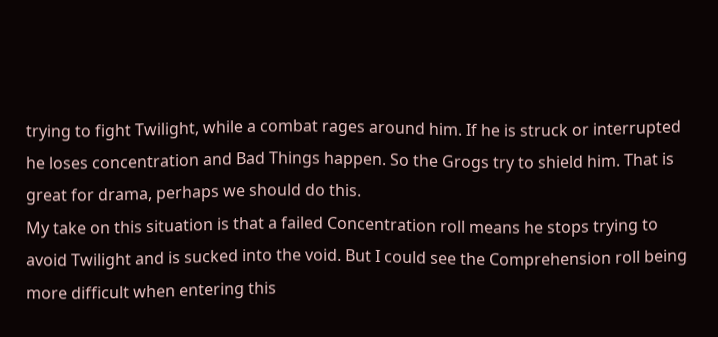trying to fight Twilight, while a combat rages around him. If he is struck or interrupted he loses concentration and Bad Things happen. So the Grogs try to shield him. That is great for drama, perhaps we should do this.
My take on this situation is that a failed Concentration roll means he stops trying to avoid Twilight and is sucked into the void. But I could see the Comprehension roll being more difficult when entering this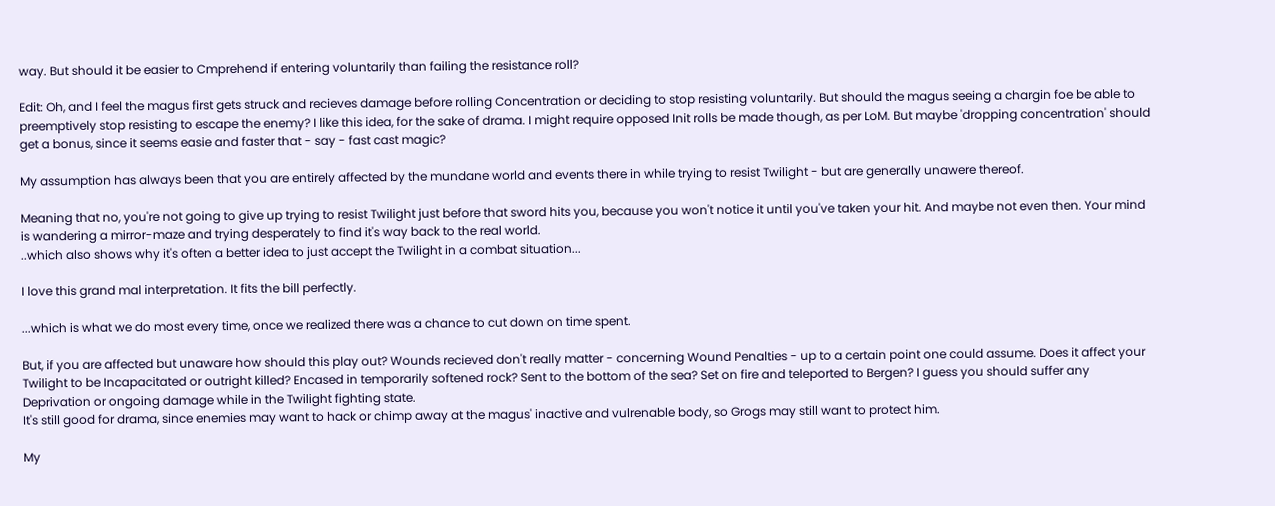way. But should it be easier to Cmprehend if entering voluntarily than failing the resistance roll?

Edit: Oh, and I feel the magus first gets struck and recieves damage before rolling Concentration or deciding to stop resisting voluntarily. But should the magus seeing a chargin foe be able to preemptively stop resisting to escape the enemy? I like this idea, for the sake of drama. I might require opposed Init rolls be made though, as per LoM. But maybe 'dropping concentration' should get a bonus, since it seems easie and faster that - say - fast cast magic?

My assumption has always been that you are entirely affected by the mundane world and events there in while trying to resist Twilight - but are generally unawere thereof.

Meaning that no, you're not going to give up trying to resist Twilight just before that sword hits you, because you won't notice it until you've taken your hit. And maybe not even then. Your mind is wandering a mirror-maze and trying desperately to find it's way back to the real world.
..which also shows why it's often a better idea to just accept the Twilight in a combat situation...

I love this grand mal interpretation. It fits the bill perfectly.

...which is what we do most every time, once we realized there was a chance to cut down on time spent.

But, if you are affected but unaware how should this play out? Wounds recieved don't really matter - concerning Wound Penalties - up to a certain point one could assume. Does it affect your Twilight to be Incapacitated or outright killed? Encased in temporarily softened rock? Sent to the bottom of the sea? Set on fire and teleported to Bergen? I guess you should suffer any Deprivation or ongoing damage while in the Twilight fighting state.
It's still good for drama, since enemies may want to hack or chimp away at the magus' inactive and vulrenable body, so Grogs may still want to protect him.

My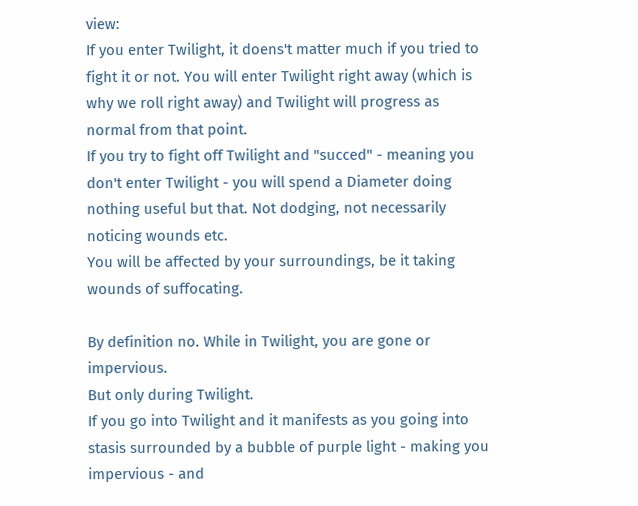view:
If you enter Twilight, it doens't matter much if you tried to fight it or not. You will enter Twilight right away (which is why we roll right away) and Twilight will progress as normal from that point.
If you try to fight off Twilight and "succed" - meaning you don't enter Twilight - you will spend a Diameter doing nothing useful but that. Not dodging, not necessarily noticing wounds etc.
You will be affected by your surroundings, be it taking wounds of suffocating.

By definition no. While in Twilight, you are gone or impervious.
But only during Twilight.
If you go into Twilight and it manifests as you going into stasis surrounded by a bubble of purple light - making you impervious - and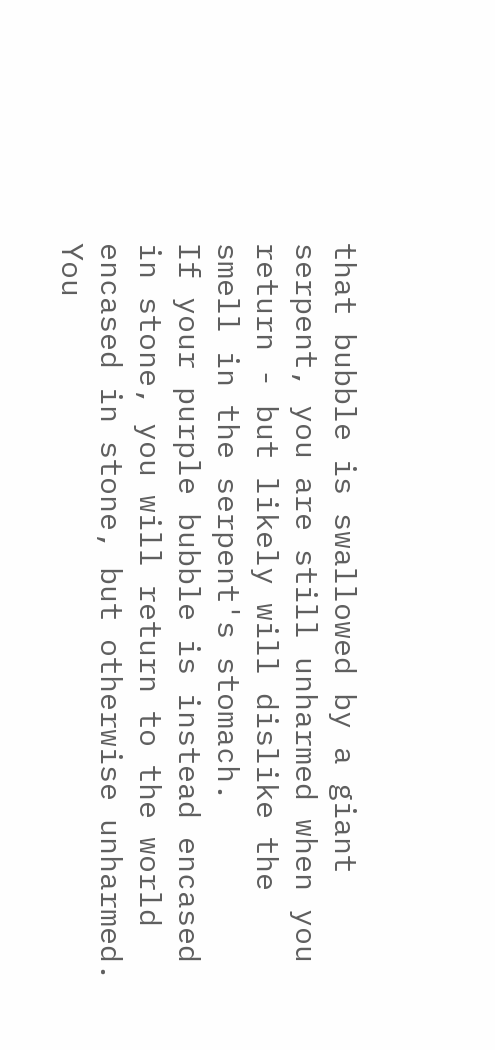that bubble is swallowed by a giant serpent, you are still unharmed when you return - but likely will dislike the smell in the serpent's stomach.
If your purple bubble is instead encased in stone, you will return to the world encased in stone, but otherwise unharmed.
You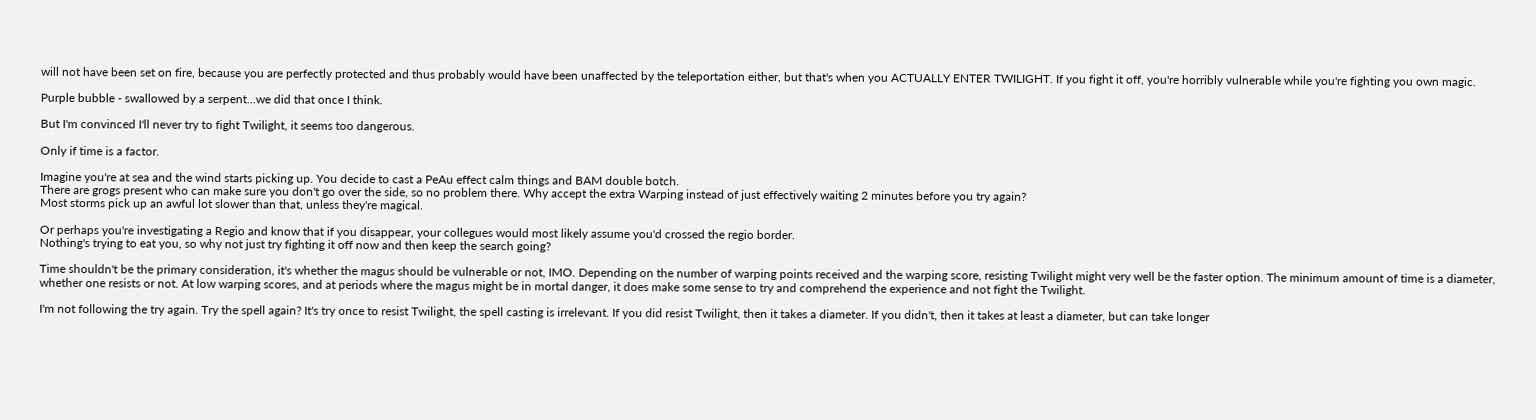will not have been set on fire, because you are perfectly protected and thus probably would have been unaffected by the teleportation either, but that's when you ACTUALLY ENTER TWILIGHT. If you fight it off, you're horribly vulnerable while you're fighting you own magic.

Purple bubble - swallowed by a serpent...we did that once I think.

But I'm convinced I'll never try to fight Twilight, it seems too dangerous.

Only if time is a factor.

Imagine you're at sea and the wind starts picking up. You decide to cast a PeAu effect calm things and BAM double botch.
There are grogs present who can make sure you don't go over the side, so no problem there. Why accept the extra Warping instead of just effectively waiting 2 minutes before you try again?
Most storms pick up an awful lot slower than that, unless they're magical.

Or perhaps you're investigating a Regio and know that if you disappear, your collegues would most likely assume you'd crossed the regio border.
Nothing's trying to eat you, so why not just try fighting it off now and then keep the search going?

Time shouldn't be the primary consideration, it's whether the magus should be vulnerable or not, IMO. Depending on the number of warping points received and the warping score, resisting Twilight might very well be the faster option. The minimum amount of time is a diameter, whether one resists or not. At low warping scores, and at periods where the magus might be in mortal danger, it does make some sense to try and comprehend the experience and not fight the Twilight.

I'm not following the try again. Try the spell again? It's try once to resist Twilight, the spell casting is irrelevant. If you did resist Twilight, then it takes a diameter. If you didn't, then it takes at least a diameter, but can take longer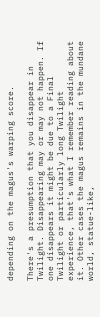depending on the magus's warping score.

There's a presumption that you disappear in Twilight. Disappearing may or may not happen. If one disappears it might be due to a Final Twilight or particularly long Twilight experience, that's what I remember reading about it. Other cases the magus remains in the mundane world, statue-like,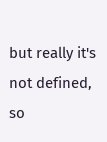but really it's not defined, so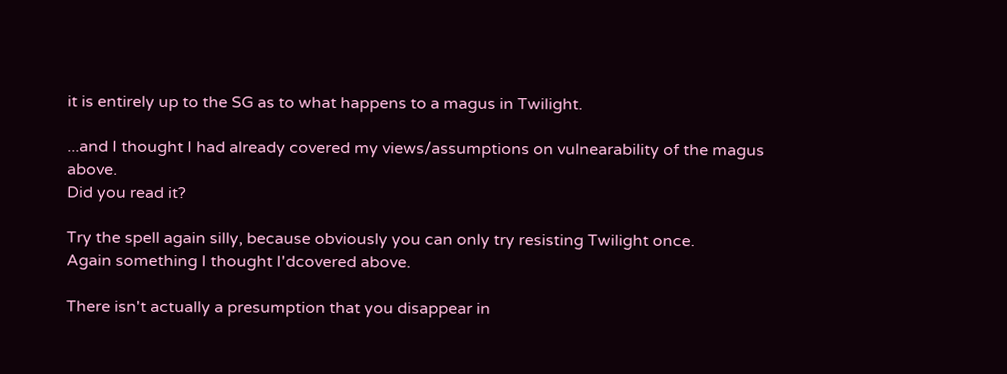it is entirely up to the SG as to what happens to a magus in Twilight.

...and I thought I had already covered my views/assumptions on vulnearability of the magus above.
Did you read it?

Try the spell again silly, because obviously you can only try resisting Twilight once.
Again something I thought I'dcovered above.

There isn't actually a presumption that you disappear in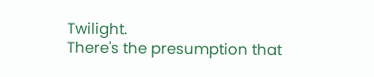Twilight.
There's the presumption that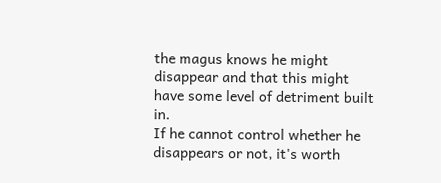the magus knows he might disappear and that this might have some level of detriment built in.
If he cannot control whether he disappears or not, it's worth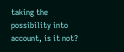taking the possibility into account, is it not?